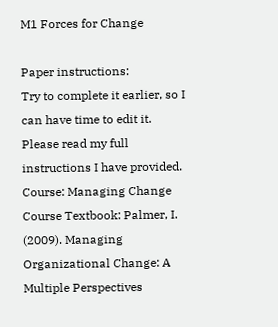M1 Forces for Change

Paper instructions:
Try to complete it earlier, so I can have time to edit it.
Please read my full instructions I have provided.
Course: Managing Change
Course Textbook: Palmer, I. (2009). Managing Organizational Change: A Multiple Perspectives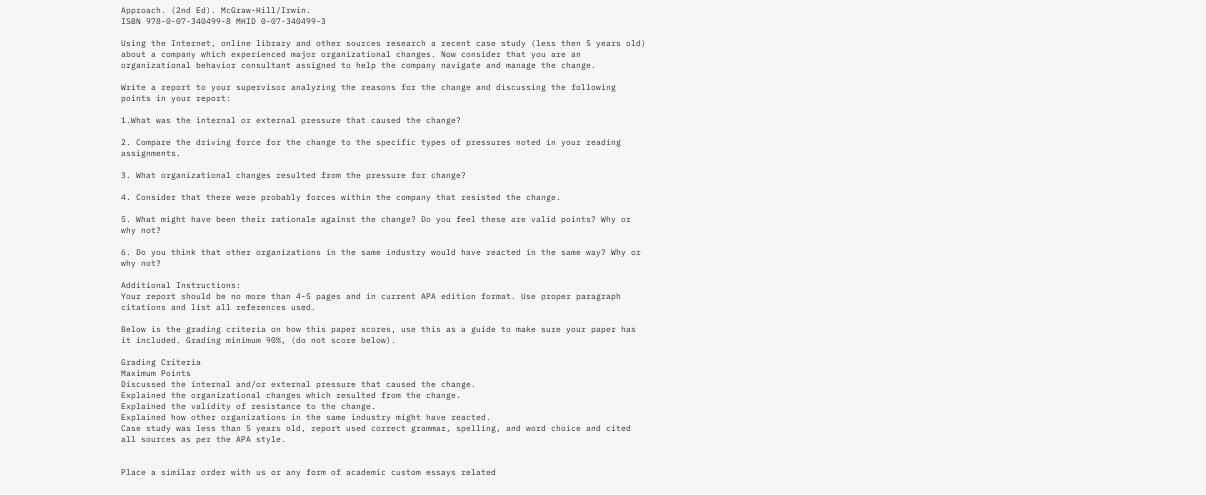Approach. (2nd Ed). McGraw-Hill/Irwin.
ISBN 978-0-07-340499-8 MHID 0-07-340499-3

Using the Internet, online library and other sources research a recent case study (less then 5 years old) about a company which experienced major organizational changes. Now consider that you are an organizational behavior consultant assigned to help the company navigate and manage the change.

Write a report to your supervisor analyzing the reasons for the change and discussing the following points in your report:

1.What was the internal or external pressure that caused the change?

2. Compare the driving force for the change to the specific types of pressures noted in your reading assignments.

3. What organizational changes resulted from the pressure for change?

4. Consider that there were probably forces within the company that resisted the change.

5. What might have been their rationale against the change? Do you feel these are valid points? Why or why not?

6. Do you think that other organizations in the same industry would have reacted in the same way? Why or why not?

Additional Instructions:
Your report should be no more than 4-5 pages and in current APA edition format. Use proper paragraph citations and list all references used.

Below is the grading criteria on how this paper scores, use this as a guide to make sure your paper has it included. Grading minimum 90%, (do not score below).

Grading Criteria
Maximum Points
Discussed the internal and/or external pressure that caused the change.
Explained the organizational changes which resulted from the change.
Explained the validity of resistance to the change.
Explained how other organizations in the same industry might have reacted.
Case study was less than 5 years old, report used correct grammar, spelling, and word choice and cited all sources as per the APA style.


Place a similar order with us or any form of academic custom essays related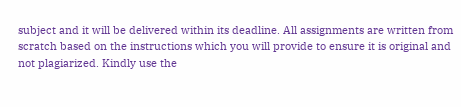subject and it will be delivered within its deadline. All assignments are written from scratch based on the instructions which you will provide to ensure it is original and not plagiarized. Kindly use the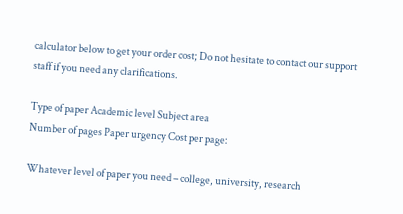calculator below to get your order cost; Do not hesitate to contact our support staff if you need any clarifications.

Type of paper Academic level Subject area
Number of pages Paper urgency Cost per page:

Whatever level of paper you need – college, university, research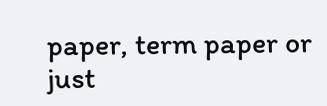paper, term paper or just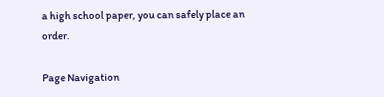a high school paper, you can safely place an order.

Page Navigation